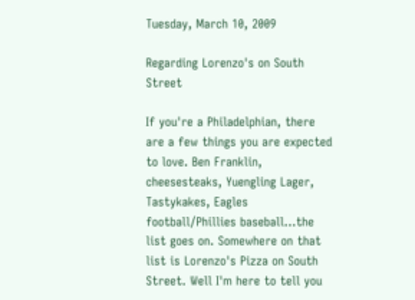Tuesday, March 10, 2009

Regarding Lorenzo's on South Street

If you're a Philadelphian, there are a few things you are expected to love. Ben Franklin, cheesesteaks, Yuengling Lager, Tastykakes, Eagles football/Phillies baseball...the list goes on. Somewhere on that list is Lorenzo's Pizza on South Street. Well I'm here to tell you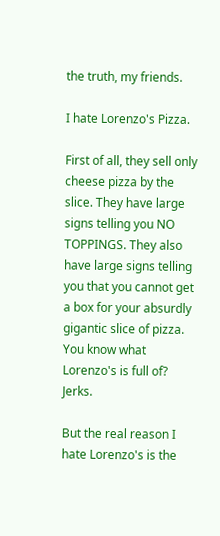the truth, my friends.

I hate Lorenzo's Pizza.

First of all, they sell only cheese pizza by the slice. They have large signs telling you NO TOPPINGS. They also have large signs telling you that you cannot get a box for your absurdly gigantic slice of pizza. You know what Lorenzo's is full of? Jerks.

But the real reason I hate Lorenzo's is the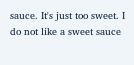sauce. It's just too sweet. I do not like a sweet sauce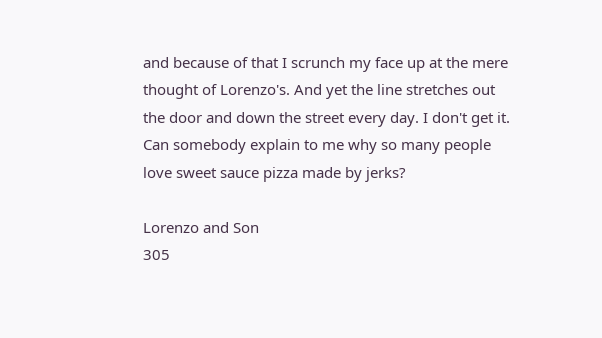and because of that I scrunch my face up at the mere thought of Lorenzo's. And yet the line stretches out the door and down the street every day. I don't get it. Can somebody explain to me why so many people love sweet sauce pizza made by jerks?

Lorenzo and Son
305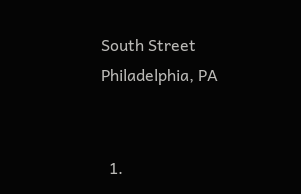South Street
Philadelphia, PA


  1.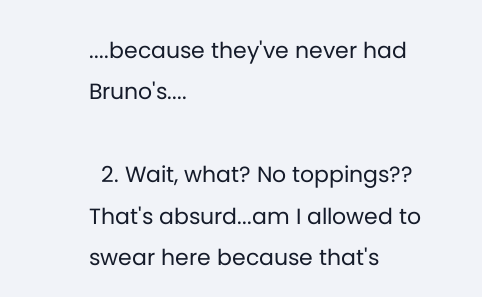....because they've never had Bruno's....

  2. Wait, what? No toppings?? That's absurd...am I allowed to swear here because that's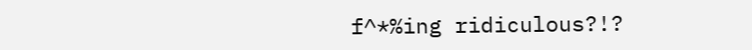f^*%ing ridiculous?!?